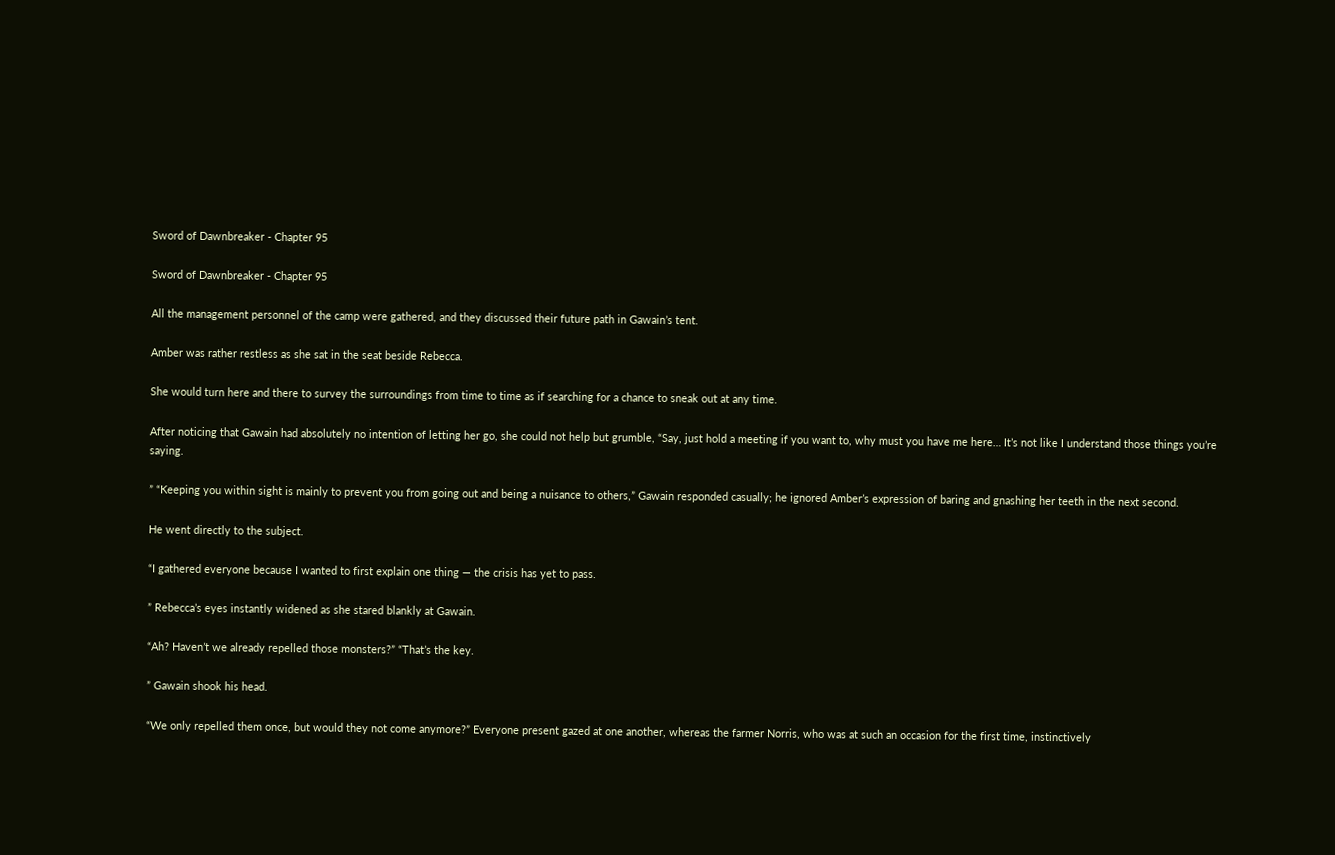Sword of Dawnbreaker - Chapter 95

Sword of Dawnbreaker - Chapter 95

All the management personnel of the camp were gathered, and they discussed their future path in Gawain’s tent.

Amber was rather restless as she sat in the seat beside Rebecca.

She would turn here and there to survey the surroundings from time to time as if searching for a chance to sneak out at any time.

After noticing that Gawain had absolutely no intention of letting her go, she could not help but grumble, “Say, just hold a meeting if you want to, why must you have me here… It’s not like I understand those things you’re saying.

” “Keeping you within sight is mainly to prevent you from going out and being a nuisance to others,” Gawain responded casually; he ignored Amber’s expression of baring and gnashing her teeth in the next second.

He went directly to the subject.

“I gathered everyone because I wanted to first explain one thing — the crisis has yet to pass.

” Rebecca’s eyes instantly widened as she stared blankly at Gawain.

“Ah? Haven’t we already repelled those monsters?” “That’s the key.

” Gawain shook his head.

“We only repelled them once, but would they not come anymore?” Everyone present gazed at one another, whereas the farmer Norris, who was at such an occasion for the first time, instinctively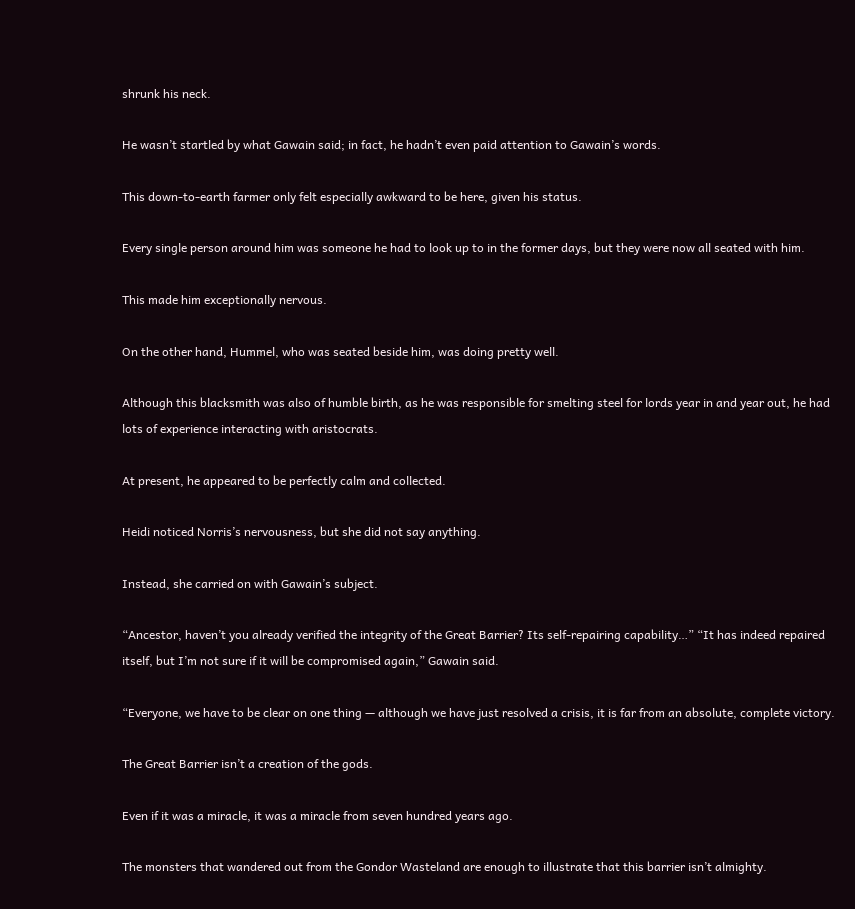shrunk his neck.

He wasn’t startled by what Gawain said; in fact, he hadn’t even paid attention to Gawain’s words.

This down-to-earth farmer only felt especially awkward to be here, given his status.

Every single person around him was someone he had to look up to in the former days, but they were now all seated with him.

This made him exceptionally nervous.

On the other hand, Hummel, who was seated beside him, was doing pretty well.

Although this blacksmith was also of humble birth, as he was responsible for smelting steel for lords year in and year out, he had lots of experience interacting with aristocrats.

At present, he appeared to be perfectly calm and collected.

Heidi noticed Norris’s nervousness, but she did not say anything.

Instead, she carried on with Gawain’s subject.

“Ancestor, haven’t you already verified the integrity of the Great Barrier? Its self-repairing capability…” “It has indeed repaired itself, but I’m not sure if it will be compromised again,” Gawain said.

“Everyone, we have to be clear on one thing — although we have just resolved a crisis, it is far from an absolute, complete victory.

The Great Barrier isn’t a creation of the gods.

Even if it was a miracle, it was a miracle from seven hundred years ago.

The monsters that wandered out from the Gondor Wasteland are enough to illustrate that this barrier isn’t almighty.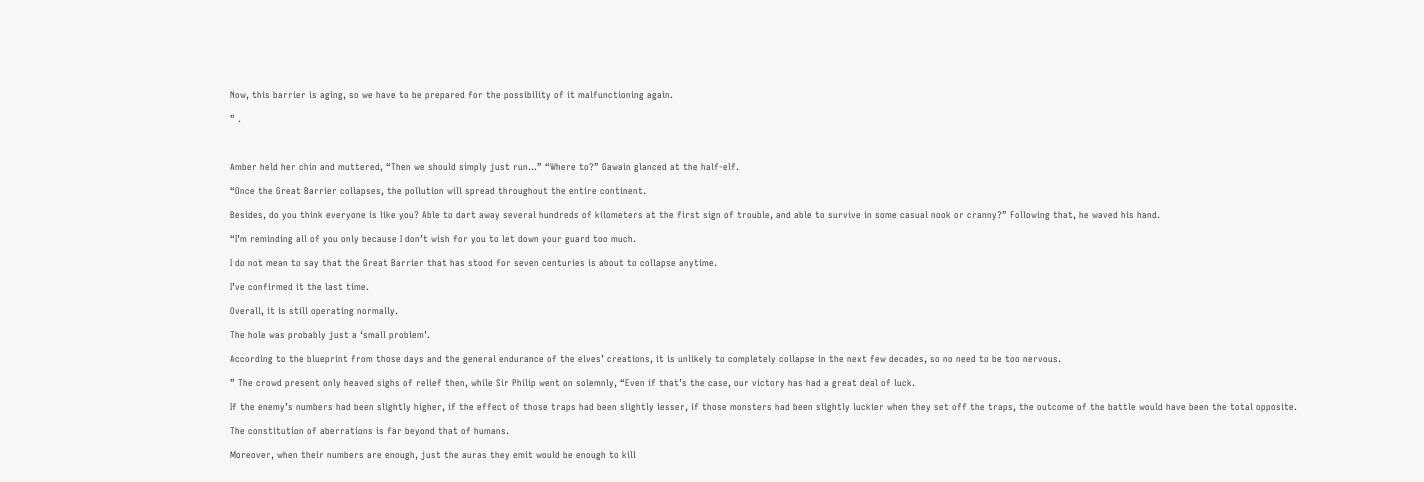Now, this barrier is aging, so we have to be prepared for the possibility of it malfunctioning again.

” .



Amber held her chin and muttered, “Then we should simply just run…” “Where to?” Gawain glanced at the half-elf.

“Once the Great Barrier collapses, the pollution will spread throughout the entire continent.

Besides, do you think everyone is like you? Able to dart away several hundreds of kilometers at the first sign of trouble, and able to survive in some casual nook or cranny?” Following that, he waved his hand.

“I’m reminding all of you only because I don’t wish for you to let down your guard too much.

I do not mean to say that the Great Barrier that has stood for seven centuries is about to collapse anytime.

I’ve confirmed it the last time.

Overall, it is still operating normally.

The hole was probably just a ‘small problem’.

According to the blueprint from those days and the general endurance of the elves’ creations, it is unlikely to completely collapse in the next few decades, so no need to be too nervous.

” The crowd present only heaved sighs of relief then, while Sir Philip went on solemnly, “Even if that’s the case, our victory has had a great deal of luck.

If the enemy’s numbers had been slightly higher, if the effect of those traps had been slightly lesser, if those monsters had been slightly luckier when they set off the traps, the outcome of the battle would have been the total opposite.

The constitution of aberrations is far beyond that of humans.

Moreover, when their numbers are enough, just the auras they emit would be enough to kill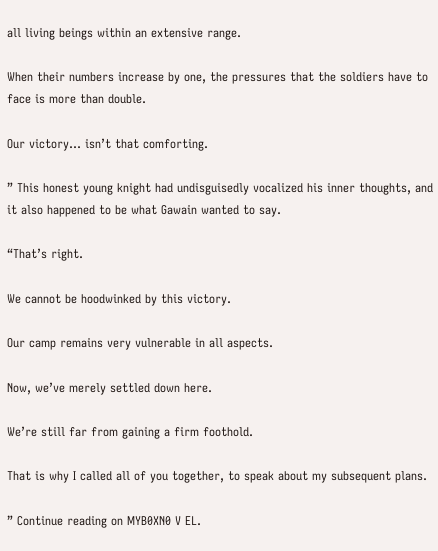all living beings within an extensive range.

When their numbers increase by one, the pressures that the soldiers have to face is more than double.

Our victory… isn’t that comforting.

” This honest young knight had undisguisedly vocalized his inner thoughts, and it also happened to be what Gawain wanted to say.

“That’s right.

We cannot be hoodwinked by this victory.

Our camp remains very vulnerable in all aspects.

Now, we’ve merely settled down here.

We’re still far from gaining a firm foothold.

That is why I called all of you together, to speak about my subsequent plans.

” Continue reading on MYB0XN0 V EL.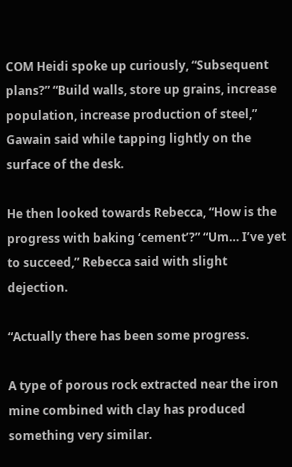COM Heidi spoke up curiously, “Subsequent plans?” “Build walls, store up grains, increase population, increase production of steel,” Gawain said while tapping lightly on the surface of the desk.

He then looked towards Rebecca, “How is the progress with baking ‘cement’?” “Um… I’ve yet to succeed,” Rebecca said with slight dejection.

“Actually there has been some progress.

A type of porous rock extracted near the iron mine combined with clay has produced something very similar.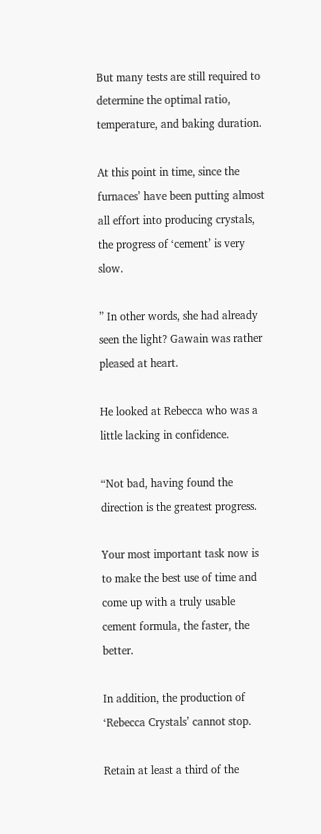But many tests are still required to determine the optimal ratio, temperature, and baking duration.

At this point in time, since the furnaces’ have been putting almost all effort into producing crystals, the progress of ‘cement’ is very slow.

” In other words, she had already seen the light? Gawain was rather pleased at heart.

He looked at Rebecca who was a little lacking in confidence.

“Not bad, having found the direction is the greatest progress.

Your most important task now is to make the best use of time and come up with a truly usable cement formula, the faster, the better.

In addition, the production of ‘Rebecca Crystals’ cannot stop.

Retain at least a third of the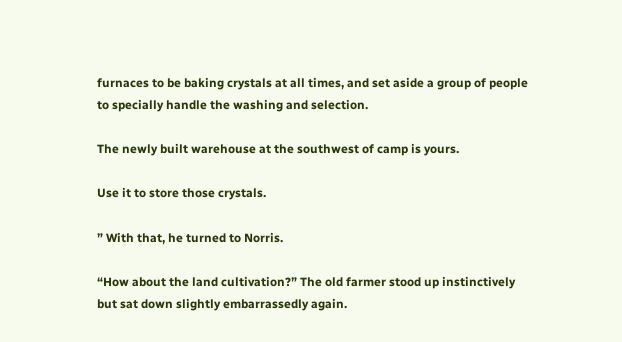furnaces to be baking crystals at all times, and set aside a group of people to specially handle the washing and selection.

The newly built warehouse at the southwest of camp is yours.

Use it to store those crystals.

” With that, he turned to Norris.

“How about the land cultivation?” The old farmer stood up instinctively but sat down slightly embarrassedly again.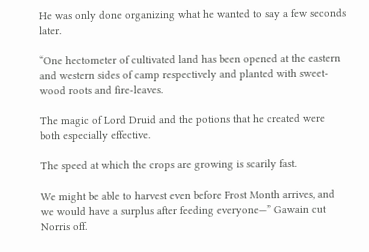He was only done organizing what he wanted to say a few seconds later.

“One hectometer of cultivated land has been opened at the eastern and western sides of camp respectively and planted with sweet-wood roots and fire-leaves.

The magic of Lord Druid and the potions that he created were both especially effective.

The speed at which the crops are growing is scarily fast.

We might be able to harvest even before Frost Month arrives, and we would have a surplus after feeding everyone—” Gawain cut Norris off.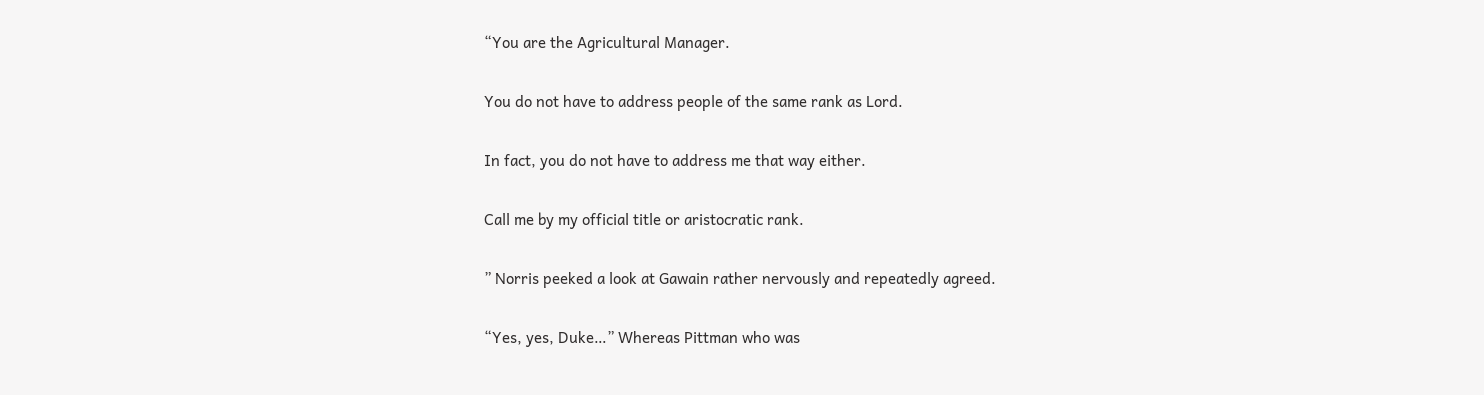“You are the Agricultural Manager.

You do not have to address people of the same rank as Lord.

In fact, you do not have to address me that way either.

Call me by my official title or aristocratic rank.

” Norris peeked a look at Gawain rather nervously and repeatedly agreed.

“Yes, yes, Duke…” Whereas Pittman who was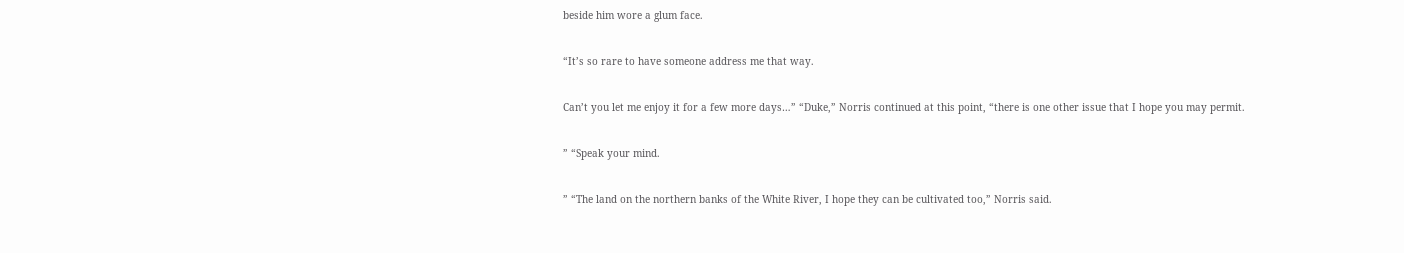beside him wore a glum face.

“It’s so rare to have someone address me that way.

Can’t you let me enjoy it for a few more days…” “Duke,” Norris continued at this point, “there is one other issue that I hope you may permit.

” “Speak your mind.

” “The land on the northern banks of the White River, I hope they can be cultivated too,” Norris said.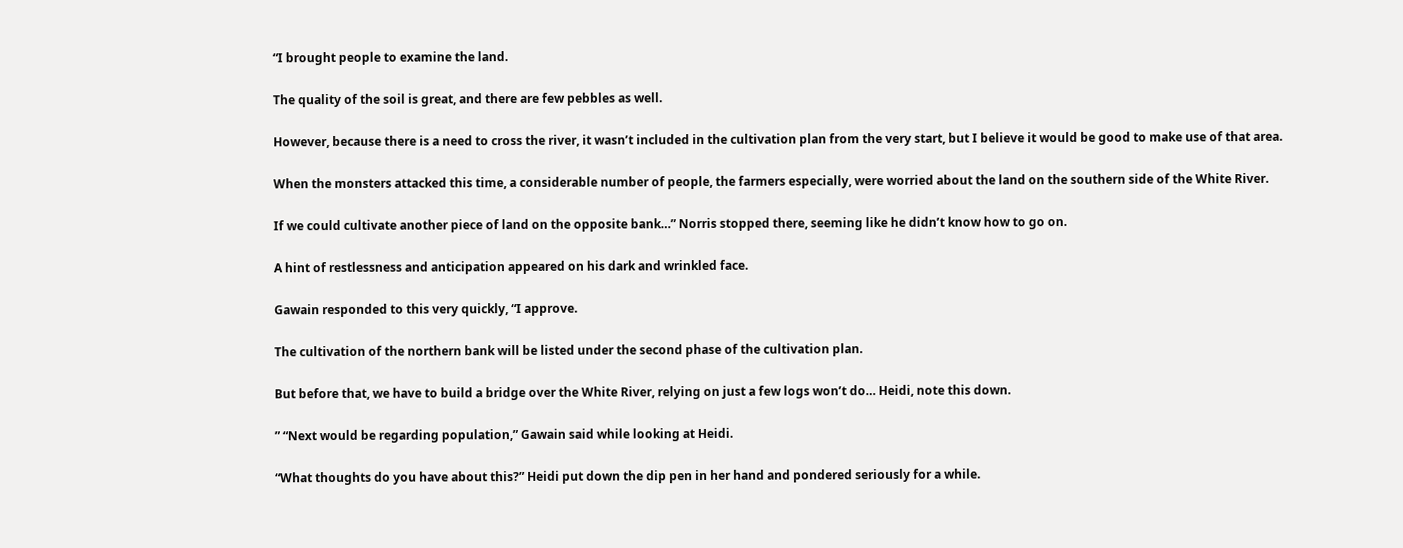“I brought people to examine the land.

The quality of the soil is great, and there are few pebbles as well.

However, because there is a need to cross the river, it wasn’t included in the cultivation plan from the very start, but I believe it would be good to make use of that area.

When the monsters attacked this time, a considerable number of people, the farmers especially, were worried about the land on the southern side of the White River.

If we could cultivate another piece of land on the opposite bank…” Norris stopped there, seeming like he didn’t know how to go on.

A hint of restlessness and anticipation appeared on his dark and wrinkled face.

Gawain responded to this very quickly, “I approve.

The cultivation of the northern bank will be listed under the second phase of the cultivation plan.

But before that, we have to build a bridge over the White River, relying on just a few logs won’t do… Heidi, note this down.

” “Next would be regarding population,” Gawain said while looking at Heidi.

“What thoughts do you have about this?” Heidi put down the dip pen in her hand and pondered seriously for a while.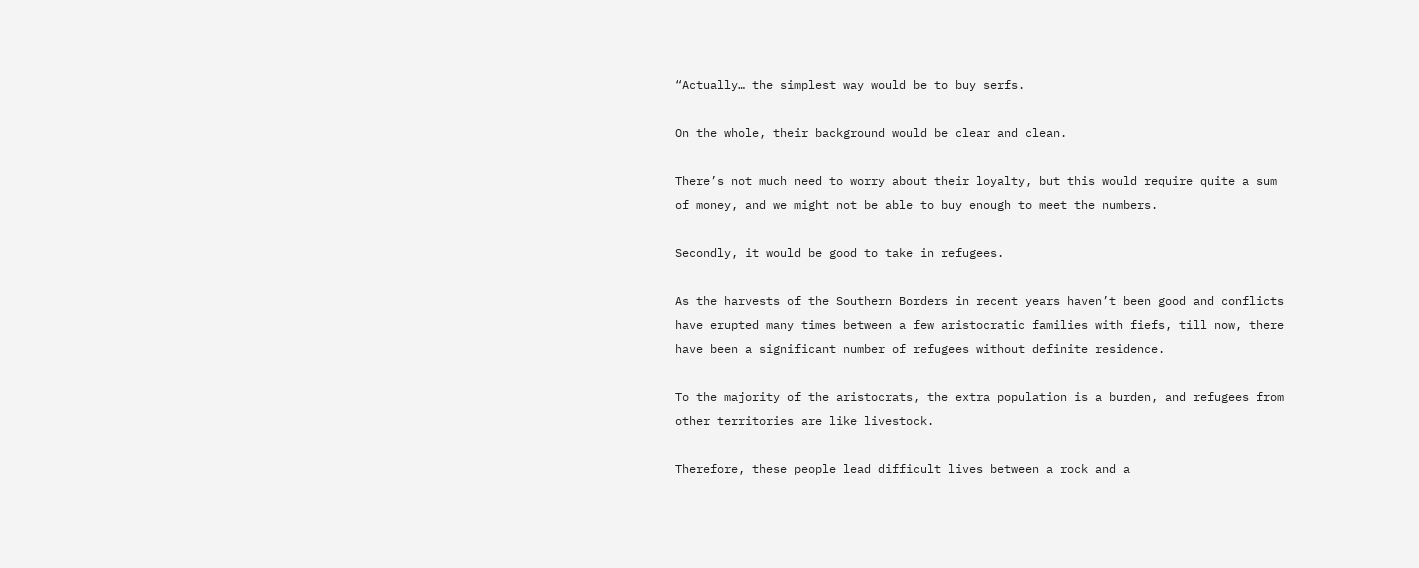“Actually… the simplest way would be to buy serfs.

On the whole, their background would be clear and clean.

There’s not much need to worry about their loyalty, but this would require quite a sum of money, and we might not be able to buy enough to meet the numbers.

Secondly, it would be good to take in refugees.

As the harvests of the Southern Borders in recent years haven’t been good and conflicts have erupted many times between a few aristocratic families with fiefs, till now, there have been a significant number of refugees without definite residence.

To the majority of the aristocrats, the extra population is a burden, and refugees from other territories are like livestock.

Therefore, these people lead difficult lives between a rock and a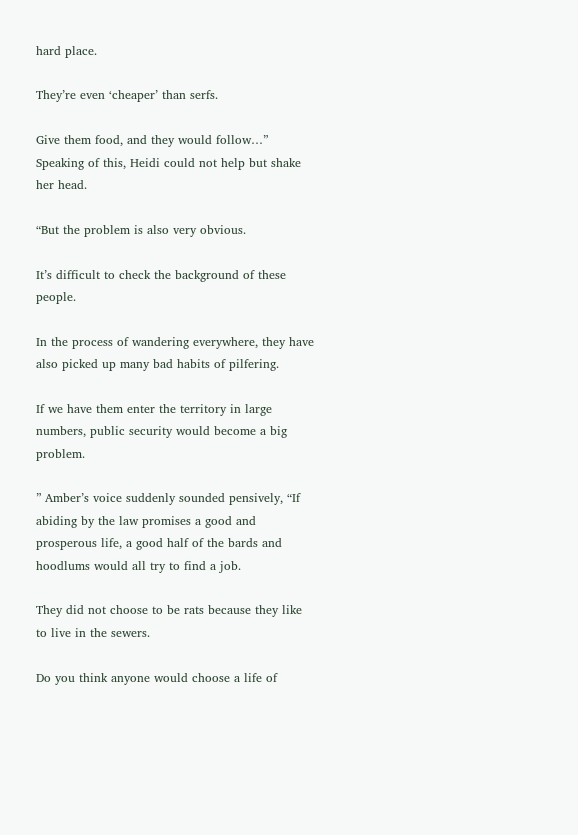hard place.

They’re even ‘cheaper’ than serfs.

Give them food, and they would follow…” Speaking of this, Heidi could not help but shake her head.

“But the problem is also very obvious.

It’s difficult to check the background of these people.

In the process of wandering everywhere, they have also picked up many bad habits of pilfering.

If we have them enter the territory in large numbers, public security would become a big problem.

” Amber’s voice suddenly sounded pensively, “If abiding by the law promises a good and prosperous life, a good half of the bards and hoodlums would all try to find a job.

They did not choose to be rats because they like to live in the sewers.

Do you think anyone would choose a life of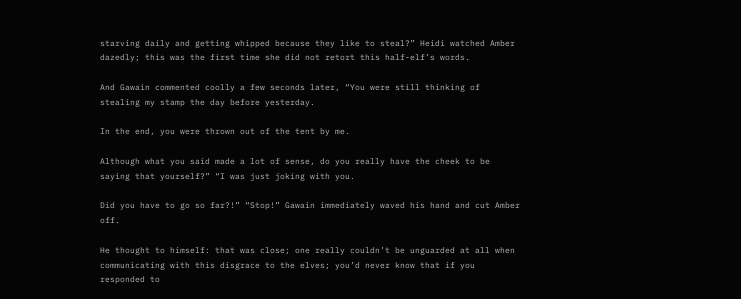starving daily and getting whipped because they like to steal?” Heidi watched Amber dazedly; this was the first time she did not retort this half-elf’s words.

And Gawain commented coolly a few seconds later, “You were still thinking of stealing my stamp the day before yesterday.

In the end, you were thrown out of the tent by me.

Although what you said made a lot of sense, do you really have the cheek to be saying that yourself?” “I was just joking with you.

Did you have to go so far?!” “Stop!” Gawain immediately waved his hand and cut Amber off.

He thought to himself: that was close; one really couldn’t be unguarded at all when communicating with this disgrace to the elves; you’d never know that if you responded to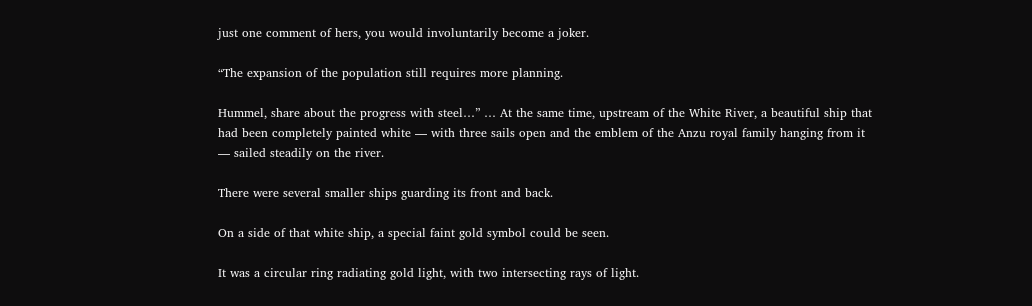just one comment of hers, you would involuntarily become a joker.

“The expansion of the population still requires more planning.

Hummel, share about the progress with steel…” … At the same time, upstream of the White River, a beautiful ship that had been completely painted white — with three sails open and the emblem of the Anzu royal family hanging from it — sailed steadily on the river.

There were several smaller ships guarding its front and back.

On a side of that white ship, a special faint gold symbol could be seen.

It was a circular ring radiating gold light, with two intersecting rays of light.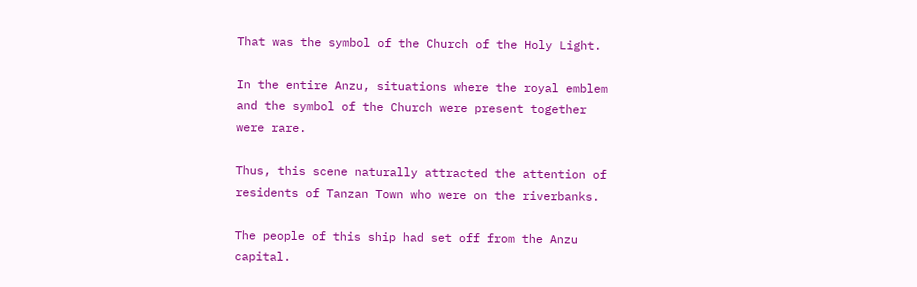That was the symbol of the Church of the Holy Light.

In the entire Anzu, situations where the royal emblem and the symbol of the Church were present together were rare.

Thus, this scene naturally attracted the attention of residents of Tanzan Town who were on the riverbanks.

The people of this ship had set off from the Anzu capital.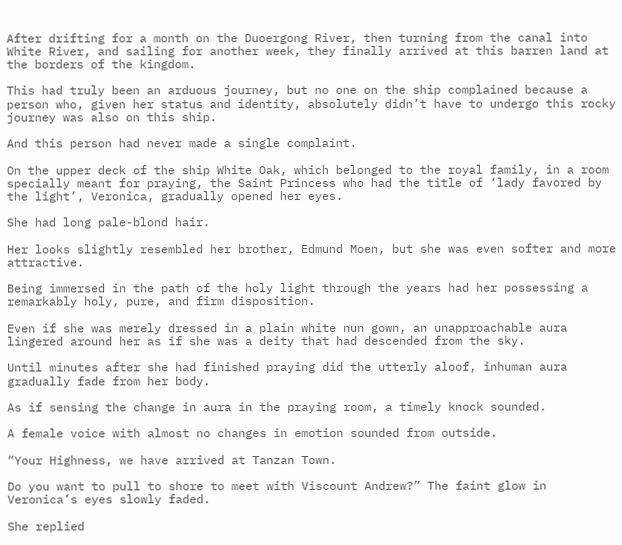After drifting for a month on the Duoergong River, then turning from the canal into White River, and sailing for another week, they finally arrived at this barren land at the borders of the kingdom.

This had truly been an arduous journey, but no one on the ship complained because a person who, given her status and identity, absolutely didn’t have to undergo this rocky journey was also on this ship.

And this person had never made a single complaint.

On the upper deck of the ship White Oak, which belonged to the royal family, in a room specially meant for praying, the Saint Princess who had the title of ‘lady favored by the light’, Veronica, gradually opened her eyes.

She had long pale-blond hair.

Her looks slightly resembled her brother, Edmund Moen, but she was even softer and more attractive.

Being immersed in the path of the holy light through the years had her possessing a remarkably holy, pure, and firm disposition.

Even if she was merely dressed in a plain white nun gown, an unapproachable aura lingered around her as if she was a deity that had descended from the sky.

Until minutes after she had finished praying did the utterly aloof, inhuman aura gradually fade from her body.

As if sensing the change in aura in the praying room, a timely knock sounded.

A female voice with almost no changes in emotion sounded from outside.

“Your Highness, we have arrived at Tanzan Town.

Do you want to pull to shore to meet with Viscount Andrew?” The faint glow in Veronica’s eyes slowly faded.

She replied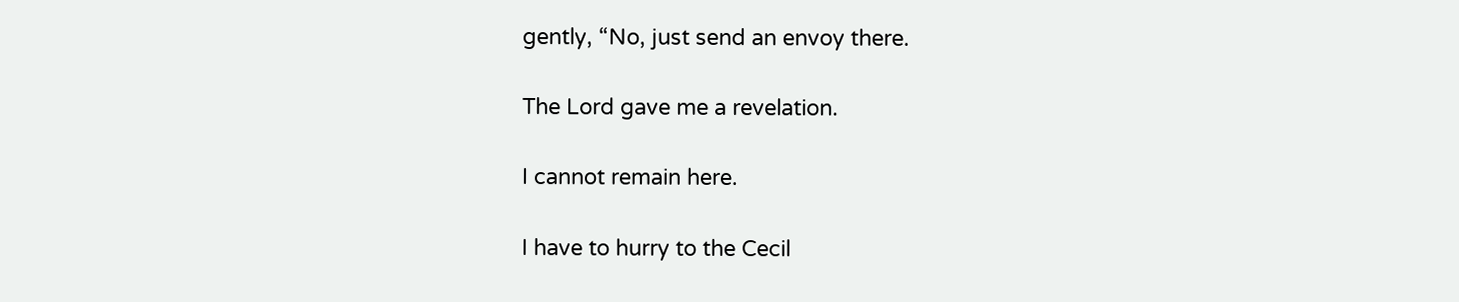gently, “No, just send an envoy there.

The Lord gave me a revelation.

I cannot remain here.

I have to hurry to the Cecil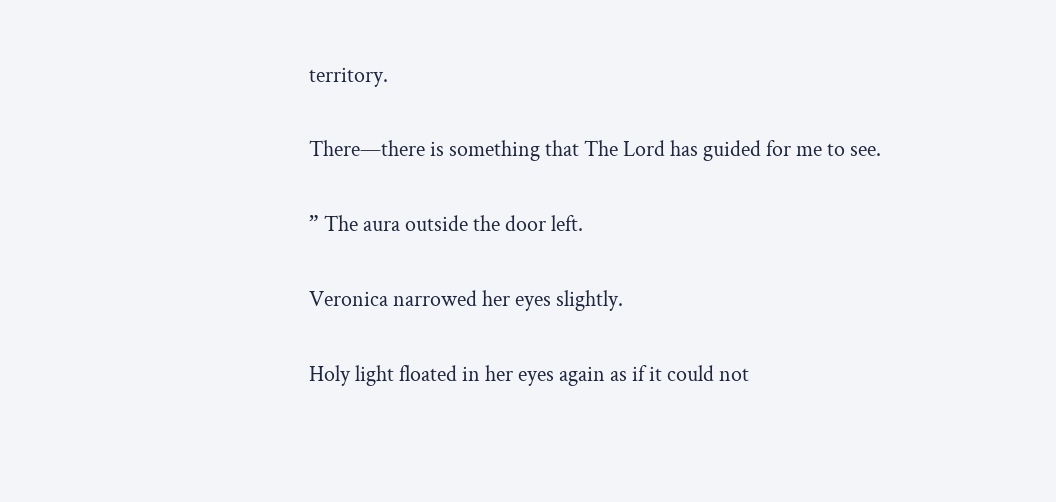territory.

There—there is something that The Lord has guided for me to see.

” The aura outside the door left.

Veronica narrowed her eyes slightly.

Holy light floated in her eyes again as if it could not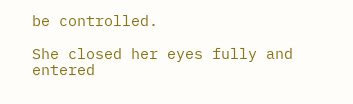be controlled.

She closed her eyes fully and entered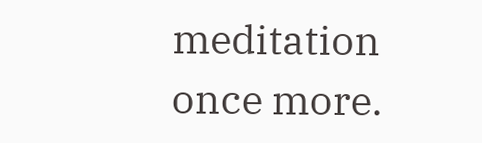meditation once more.